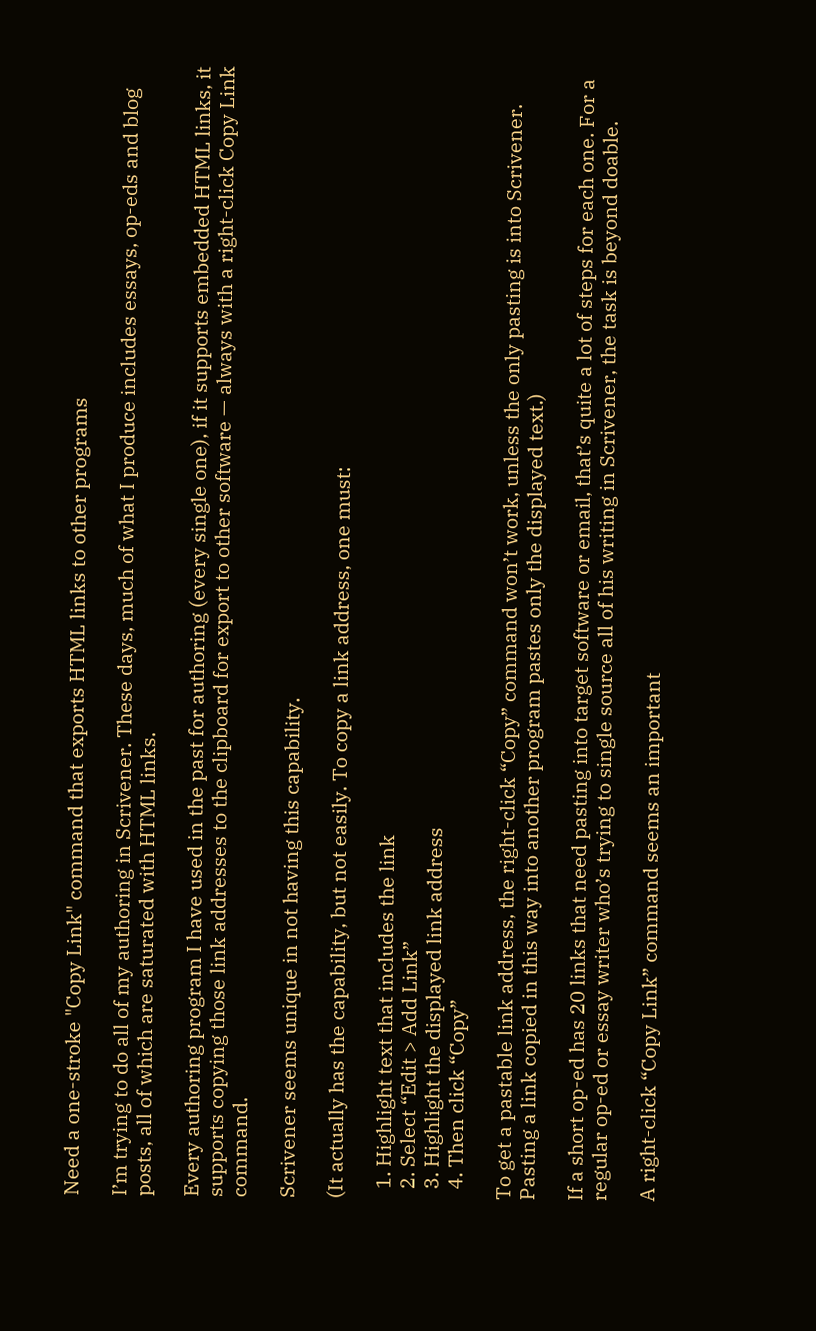Need a one-stroke "Copy Link" command that exports HTML links to other programs

I’m trying to do all of my authoring in Scrivener. These days, much of what I produce includes essays, op-eds and blog posts, all of which are saturated with HTML links.

Every authoring program I have used in the past for authoring (every single one), if it supports embedded HTML links, it supports copying those link addresses to the clipboard for export to other software — always with a right-click Copy Link command.

Scrivener seems unique in not having this capability.

(It actually has the capability, but not easily. To copy a link address, one must:

  1. Highlight text that includes the link
  2. Select “Edit > Add Link”
  3. Highlight the displayed link address
  4. Then click “Copy”

To get a pastable link address, the right-click “Copy” command won’t work, unless the only pasting is into Scrivener. Pasting a link copied in this way into another program pastes only the displayed text.)

If a short op-ed has 20 links that need pasting into target software or email, that’s quite a lot of steps for each one. For a regular op-ed or essay writer who’s trying to single source all of his writing in Scrivener, the task is beyond doable.

A right-click “Copy Link” command seems an important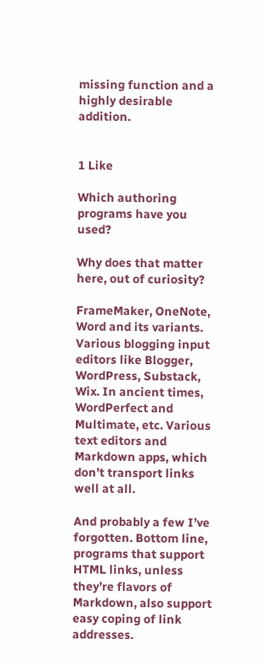missing function and a highly desirable addition.


1 Like

Which authoring programs have you used?

Why does that matter here, out of curiosity?

FrameMaker, OneNote, Word and its variants. Various blogging input editors like Blogger, WordPress, Substack, Wix. In ancient times, WordPerfect and Multimate, etc. Various text editors and Markdown apps, which don’t transport links well at all.

And probably a few I’ve forgotten. Bottom line, programs that support HTML links, unless they’re flavors of Markdown, also support easy coping of link addresses.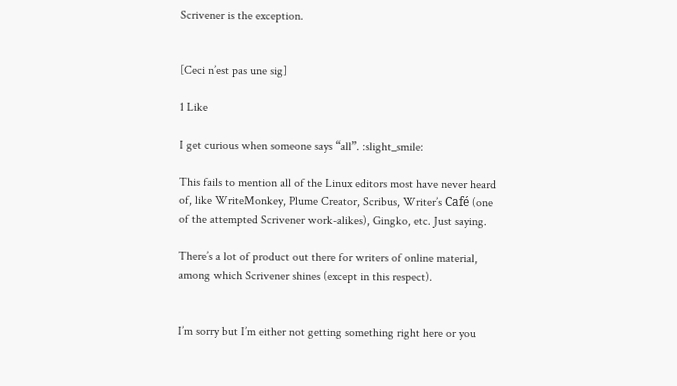Scrivener is the exception.


[Ceci n’est pas une sig]

1 Like

I get curious when someone says “all”. :slight_smile:

This fails to mention all of the Linux editors most have never heard of, like WriteMonkey, Plume Creator, Scribus, Writer’s Café (one of the attempted Scrivener work-alikes), Gingko, etc. Just saying.

There’s a lot of product out there for writers of online material, among which Scrivener shines (except in this respect).


I’m sorry but I’m either not getting something right here or you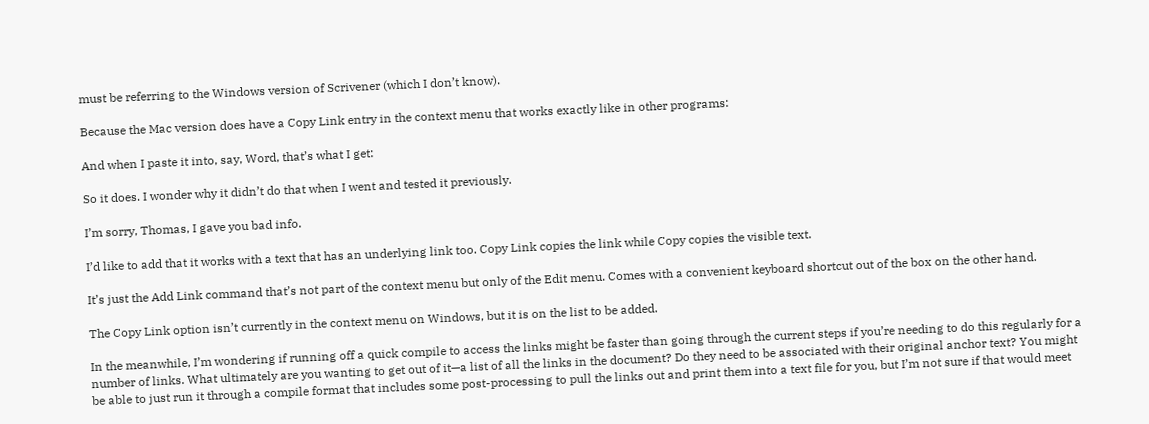must be referring to the Windows version of Scrivener (which I don’t know).

Because the Mac version does have a Copy Link entry in the context menu that works exactly like in other programs:

And when I paste it into, say, Word, that’s what I get:

So it does. I wonder why it didn’t do that when I went and tested it previously.

I’m sorry, Thomas, I gave you bad info.

I’d like to add that it works with a text that has an underlying link too. Copy Link copies the link while Copy copies the visible text.

It’s just the Add Link command that’s not part of the context menu but only of the Edit menu. Comes with a convenient keyboard shortcut out of the box on the other hand.

The Copy Link option isn’t currently in the context menu on Windows, but it is on the list to be added.

In the meanwhile, I’m wondering if running off a quick compile to access the links might be faster than going through the current steps if you’re needing to do this regularly for a number of links. What ultimately are you wanting to get out of it—a list of all the links in the document? Do they need to be associated with their original anchor text? You might be able to just run it through a compile format that includes some post-processing to pull the links out and print them into a text file for you, but I’m not sure if that would meet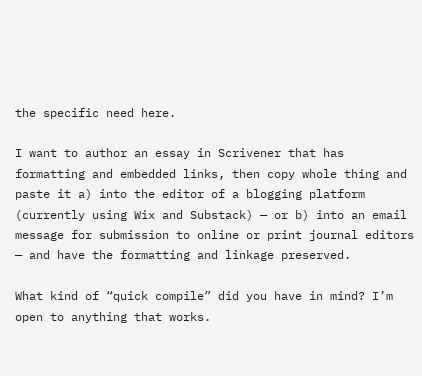the specific need here.

I want to author an essay in Scrivener that has formatting and embedded links, then copy whole thing and paste it a) into the editor of a blogging platform (currently using Wix and Substack) — or b) into an email message for submission to online or print journal editors — and have the formatting and linkage preserved.

What kind of “quick compile” did you have in mind? I’m open to anything that works.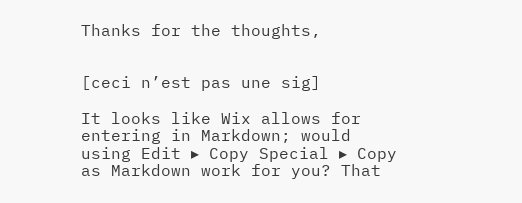Thanks for the thoughts,


[ceci n’est pas une sig]

It looks like Wix allows for entering in Markdown; would using Edit ▸ Copy Special ▸ Copy as Markdown work for you? That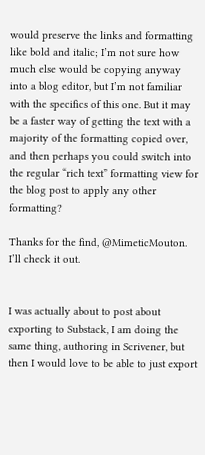would preserve the links and formatting like bold and italic; I’m not sure how much else would be copying anyway into a blog editor, but I’m not familiar with the specifics of this one. But it may be a faster way of getting the text with a majority of the formatting copied over, and then perhaps you could switch into the regular “rich text” formatting view for the blog post to apply any other formatting?

Thanks for the find, @MimeticMouton. I’ll check it out.


I was actually about to post about exporting to Substack, I am doing the same thing, authoring in Scrivener, but then I would love to be able to just export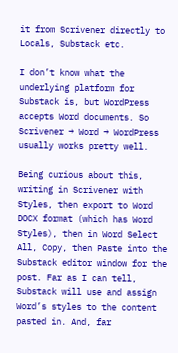it from Scrivener directly to Locals, Substack etc.

I don’t know what the underlying platform for Substack is, but WordPress accepts Word documents. So Scrivener → Word → WordPress usually works pretty well.

Being curious about this, writing in Scrivener with Styles, then export to Word DOCX format (which has Word Styles), then in Word Select All, Copy, then Paste into the Substack editor window for the post. Far as I can tell, Substack will use and assign Word’s styles to the content pasted in. And, far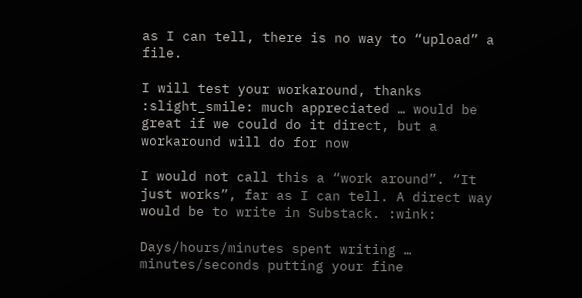as I can tell, there is no way to “upload” a file.

I will test your workaround, thanks :slight_smile: much appreciated … would be great if we could do it direct, but a workaround will do for now

I would not call this a “work around”. “It just works”, far as I can tell. A direct way would be to write in Substack. :wink:

Days/hours/minutes spent writing … minutes/seconds putting your fine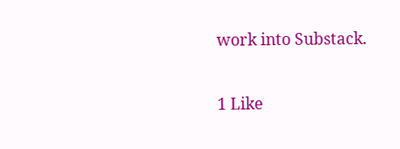work into Substack.

1 Like